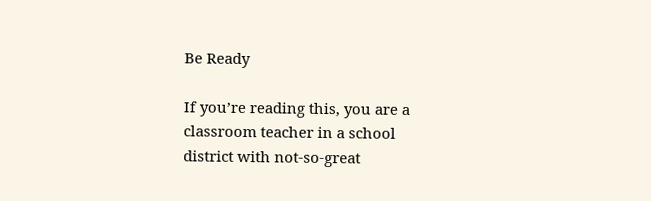Be Ready

If you’re reading this, you are a classroom teacher in a school district with not-so-great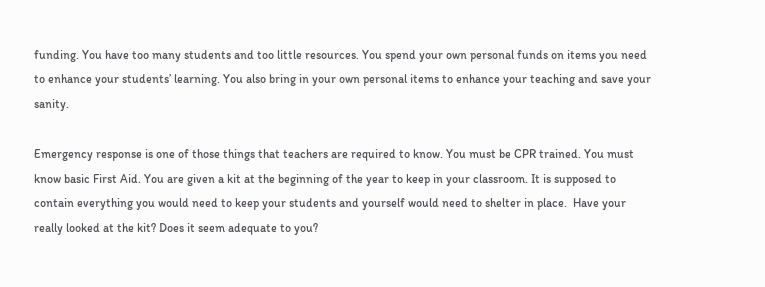funding. You have too many students and too little resources. You spend your own personal funds on items you need to enhance your students’ learning. You also bring in your own personal items to enhance your teaching and save your sanity.

Emergency response is one of those things that teachers are required to know. You must be CPR trained. You must know basic First Aid. You are given a kit at the beginning of the year to keep in your classroom. It is supposed to contain everything you would need to keep your students and yourself would need to shelter in place.  Have your really looked at the kit? Does it seem adequate to you?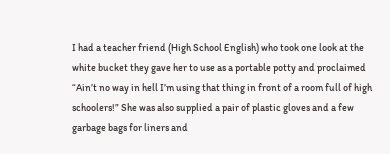I had a teacher friend (High School English) who took one look at the white bucket they gave her to use as a portable potty and proclaimed “Ain’t no way in hell I’m using that thing in front of a room full of high schoolers!” She was also supplied a pair of plastic gloves and a few garbage bags for liners and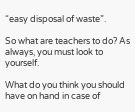“easy disposal of waste”.

So what are teachers to do? As always, you must look to yourself.

What do you think you should have on hand in case of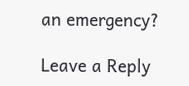an emergency?

Leave a Reply